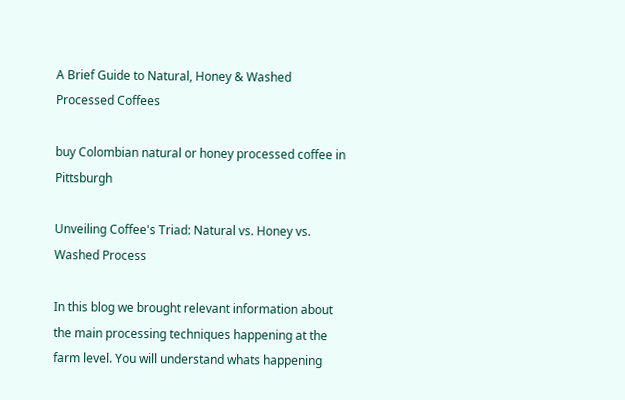A Brief Guide to Natural, Honey & Washed Processed Coffees

buy Colombian natural or honey processed coffee in Pittsburgh

Unveiling Coffee's Triad: Natural vs. Honey vs. Washed Process

In this blog we brought relevant information about the main processing techniques happening at the farm level. You will understand whats happening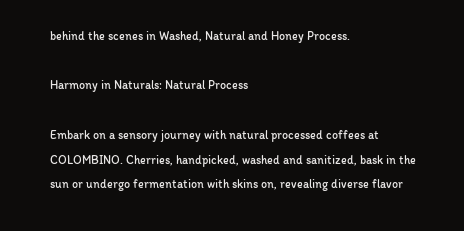behind the scenes in Washed, Natural and Honey Process.

Harmony in Naturals: Natural Process

Embark on a sensory journey with natural processed coffees at COLOMBINO. Cherries, handpicked, washed and sanitized, bask in the sun or undergo fermentation with skins on, revealing diverse flavor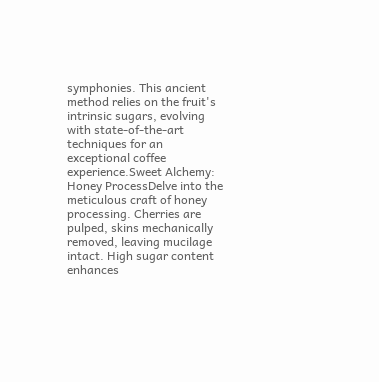symphonies. This ancient method relies on the fruit's intrinsic sugars, evolving with state-of-the-art techniques for an exceptional coffee experience.Sweet Alchemy: Honey ProcessDelve into the meticulous craft of honey processing. Cherries are pulped, skins mechanically removed, leaving mucilage intact. High sugar content enhances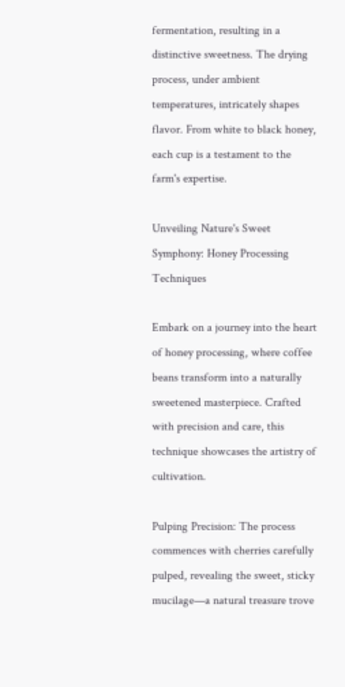fermentation, resulting in a distinctive sweetness. The drying process, under ambient temperatures, intricately shapes flavor. From white to black honey, each cup is a testament to the farm's expertise.

Unveiling Nature's Sweet Symphony: Honey Processing Techniques

Embark on a journey into the heart of honey processing, where coffee beans transform into a naturally sweetened masterpiece. Crafted with precision and care, this technique showcases the artistry of cultivation.

Pulping Precision: The process commences with cherries carefully pulped, revealing the sweet, sticky mucilage—a natural treasure trove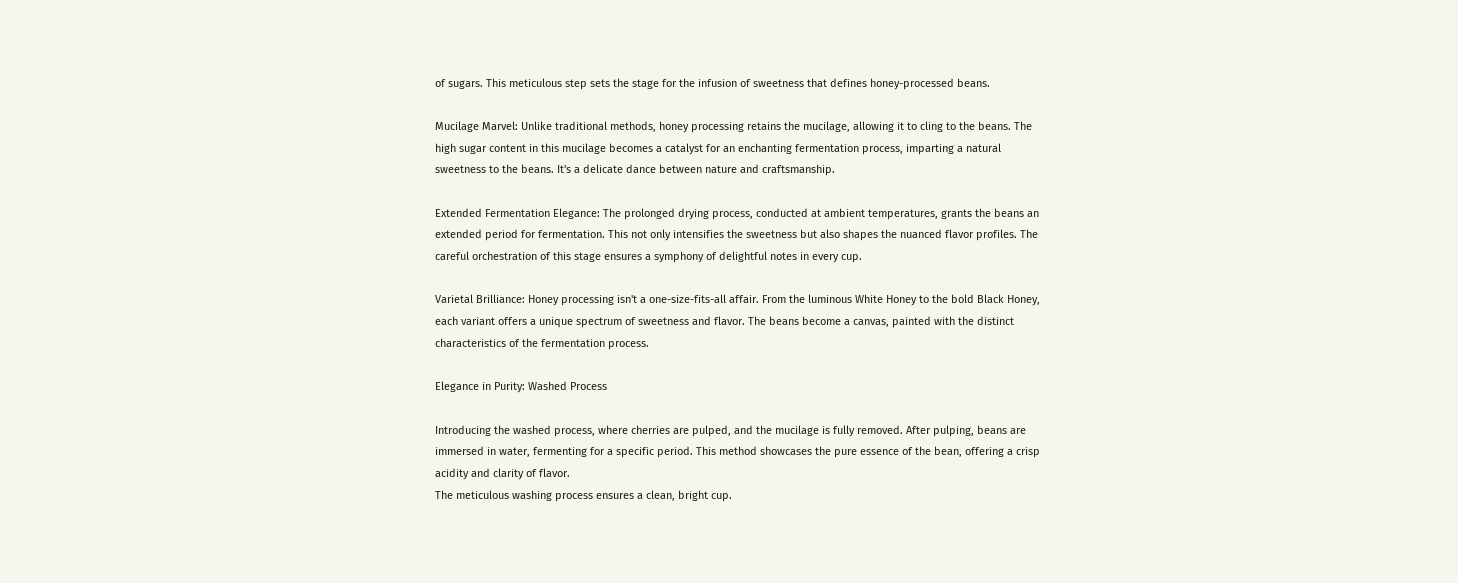of sugars. This meticulous step sets the stage for the infusion of sweetness that defines honey-processed beans.

Mucilage Marvel: Unlike traditional methods, honey processing retains the mucilage, allowing it to cling to the beans. The high sugar content in this mucilage becomes a catalyst for an enchanting fermentation process, imparting a natural sweetness to the beans. It's a delicate dance between nature and craftsmanship.

Extended Fermentation Elegance: The prolonged drying process, conducted at ambient temperatures, grants the beans an extended period for fermentation. This not only intensifies the sweetness but also shapes the nuanced flavor profiles. The careful orchestration of this stage ensures a symphony of delightful notes in every cup.

Varietal Brilliance: Honey processing isn't a one-size-fits-all affair. From the luminous White Honey to the bold Black Honey, each variant offers a unique spectrum of sweetness and flavor. The beans become a canvas, painted with the distinct characteristics of the fermentation process.

Elegance in Purity: Washed Process

Introducing the washed process, where cherries are pulped, and the mucilage is fully removed. After pulping, beans are immersed in water, fermenting for a specific period. This method showcases the pure essence of the bean, offering a crisp acidity and clarity of flavor.
The meticulous washing process ensures a clean, bright cup.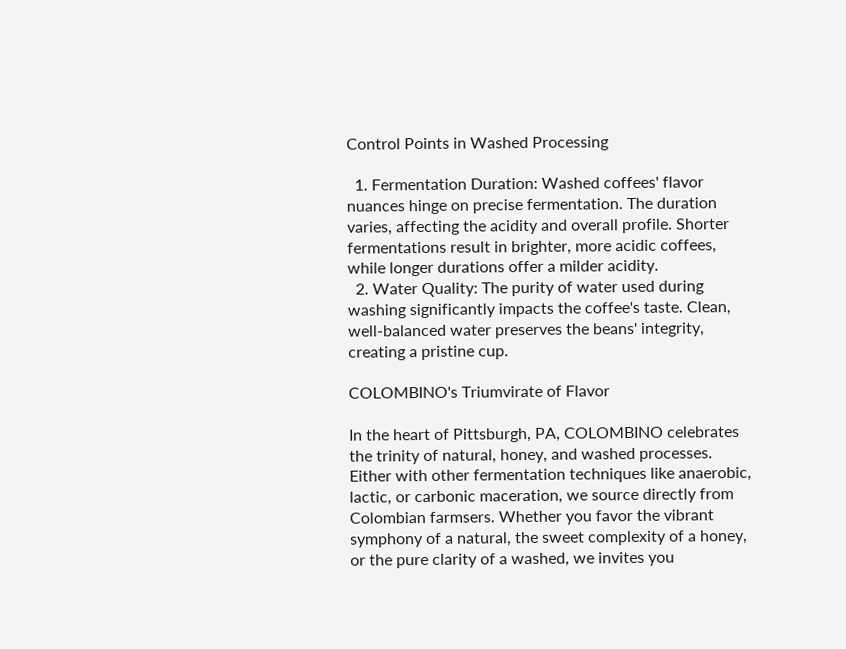Control Points in Washed Processing

  1. Fermentation Duration: Washed coffees' flavor nuances hinge on precise fermentation. The duration varies, affecting the acidity and overall profile. Shorter fermentations result in brighter, more acidic coffees, while longer durations offer a milder acidity.
  2. Water Quality: The purity of water used during washing significantly impacts the coffee's taste. Clean, well-balanced water preserves the beans' integrity, creating a pristine cup.

COLOMBINO's Triumvirate of Flavor

In the heart of Pittsburgh, PA, COLOMBINO celebrates the trinity of natural, honey, and washed processes. Either with other fermentation techniques like anaerobic, lactic, or carbonic maceration, we source directly from Colombian farmsers. Whether you favor the vibrant symphony of a natural, the sweet complexity of a honey, or the pure clarity of a washed, we invites you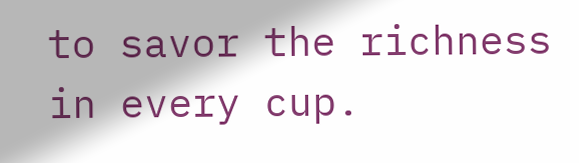to savor the richness in every cup.